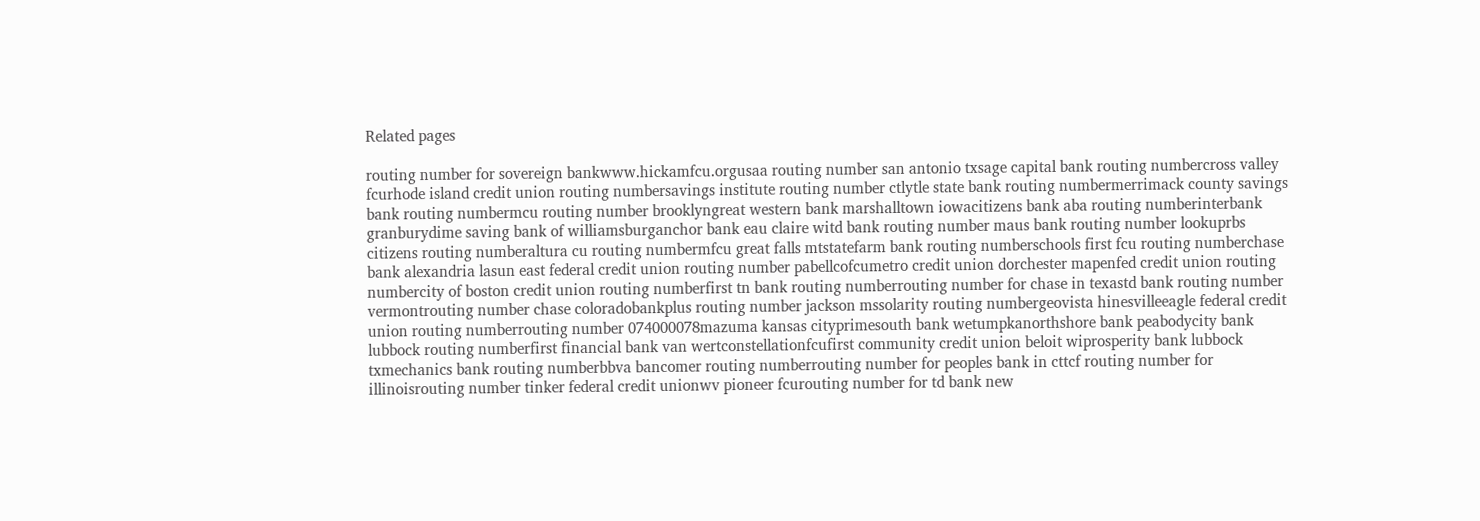Related pages

routing number for sovereign bankwww.hickamfcu.orgusaa routing number san antonio txsage capital bank routing numbercross valley fcurhode island credit union routing numbersavings institute routing number ctlytle state bank routing numbermerrimack county savings bank routing numbermcu routing number brooklyngreat western bank marshalltown iowacitizens bank aba routing numberinterbank granburydime saving bank of williamsburganchor bank eau claire witd bank routing number maus bank routing number lookuprbs citizens routing numberaltura cu routing numbermfcu great falls mtstatefarm bank routing numberschools first fcu routing numberchase bank alexandria lasun east federal credit union routing number pabellcofcumetro credit union dorchester mapenfed credit union routing numbercity of boston credit union routing numberfirst tn bank routing numberrouting number for chase in texastd bank routing number vermontrouting number chase coloradobankplus routing number jackson mssolarity routing numbergeovista hinesvilleeagle federal credit union routing numberrouting number 074000078mazuma kansas cityprimesouth bank wetumpkanorthshore bank peabodycity bank lubbock routing numberfirst financial bank van wertconstellationfcufirst community credit union beloit wiprosperity bank lubbock txmechanics bank routing numberbbva bancomer routing numberrouting number for peoples bank in cttcf routing number for illinoisrouting number tinker federal credit unionwv pioneer fcurouting number for td bank new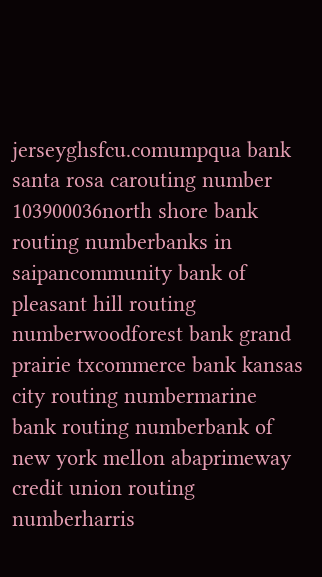jerseyghsfcu.comumpqua bank santa rosa carouting number 103900036north shore bank routing numberbanks in saipancommunity bank of pleasant hill routing numberwoodforest bank grand prairie txcommerce bank kansas city routing numbermarine bank routing numberbank of new york mellon abaprimeway credit union routing numberharris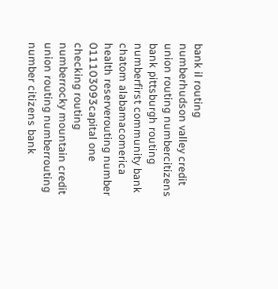bank il routing numberhudson valley credit union routing numbercitizens bank pittsburgh routing numberfirst community bank chatom alabamacomerica health reserverouting number 011103093capital one checking routing numberrocky mountain credit union routing numberrouting number citizens bank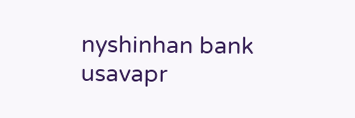nyshinhan bank usavapr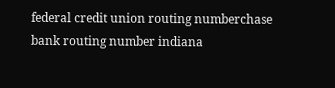federal credit union routing numberchase bank routing number indiana